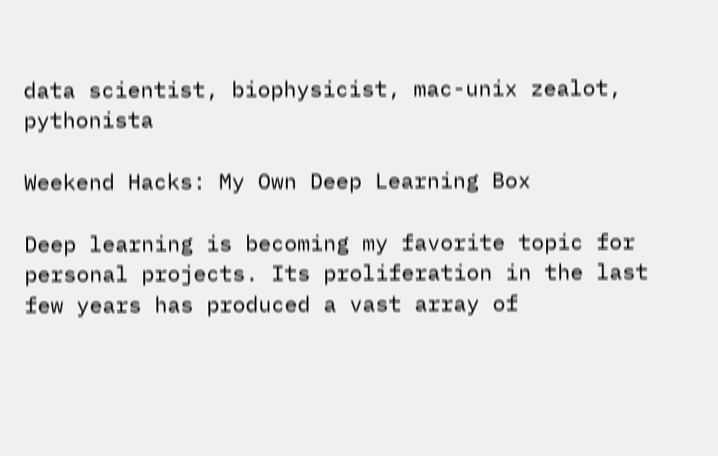data scientist, biophysicist, mac-unix zealot, pythonista

Weekend Hacks: My Own Deep Learning Box

Deep learning is becoming my favorite topic for personal projects. Its proliferation in the last few years has produced a vast array of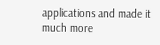applications and made it much more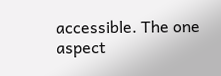accessible. The one aspect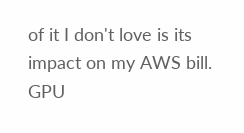of it I don't love is its impact on my AWS bill. GPU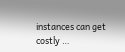instances can get costly …